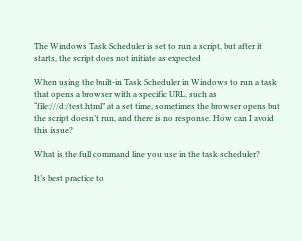The Windows Task Scheduler is set to run a script, but after it starts, the script does not initiate as expected

When using the built-in Task Scheduler in Windows to run a task that opens a browser with a specific URL, such as “file:///d:/test.html” at a set time, sometimes the browser opens but the script doesn’t run, and there is no response. How can I avoid this issue?

What is the full command line you use in the task scheduler?

It’s best practice to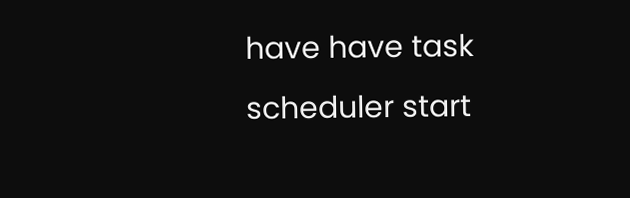have have task scheduler start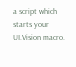a script which starts your UI.Vision macro.